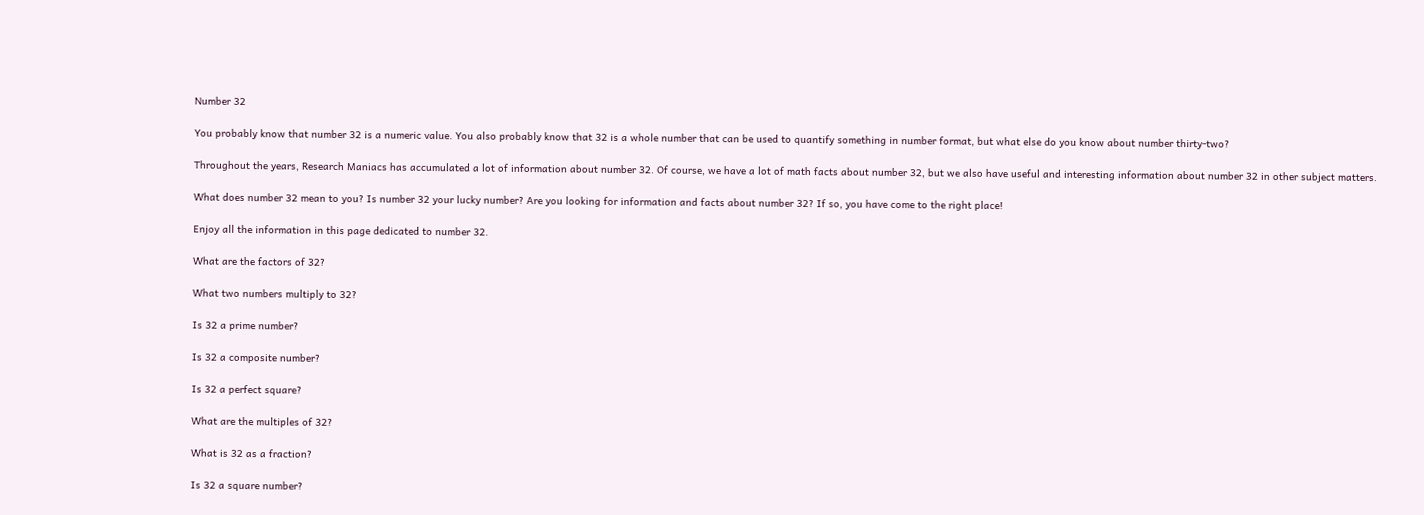Number 32

You probably know that number 32 is a numeric value. You also probably know that 32 is a whole number that can be used to quantify something in number format, but what else do you know about number thirty-two?

Throughout the years, Research Maniacs has accumulated a lot of information about number 32. Of course, we have a lot of math facts about number 32, but we also have useful and interesting information about number 32 in other subject matters.

What does number 32 mean to you? Is number 32 your lucky number? Are you looking for information and facts about number 32? If so, you have come to the right place!

Enjoy all the information in this page dedicated to number 32.

What are the factors of 32?

What two numbers multiply to 32?

Is 32 a prime number?

Is 32 a composite number?

Is 32 a perfect square?

What are the multiples of 32?

What is 32 as a fraction?

Is 32 a square number?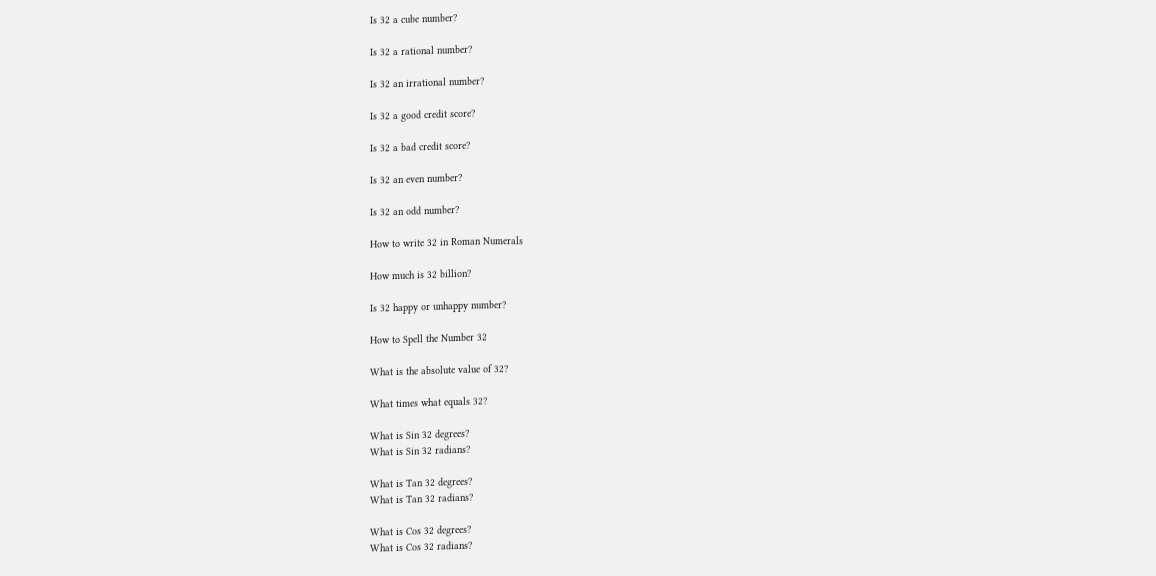Is 32 a cube number?

Is 32 a rational number?

Is 32 an irrational number?

Is 32 a good credit score?

Is 32 a bad credit score?

Is 32 an even number?

Is 32 an odd number?

How to write 32 in Roman Numerals

How much is 32 billion?

Is 32 happy or unhappy number?

How to Spell the Number 32

What is the absolute value of 32?

What times what equals 32?

What is Sin 32 degrees?
What is Sin 32 radians?

What is Tan 32 degrees?
What is Tan 32 radians?

What is Cos 32 degrees?
What is Cos 32 radians?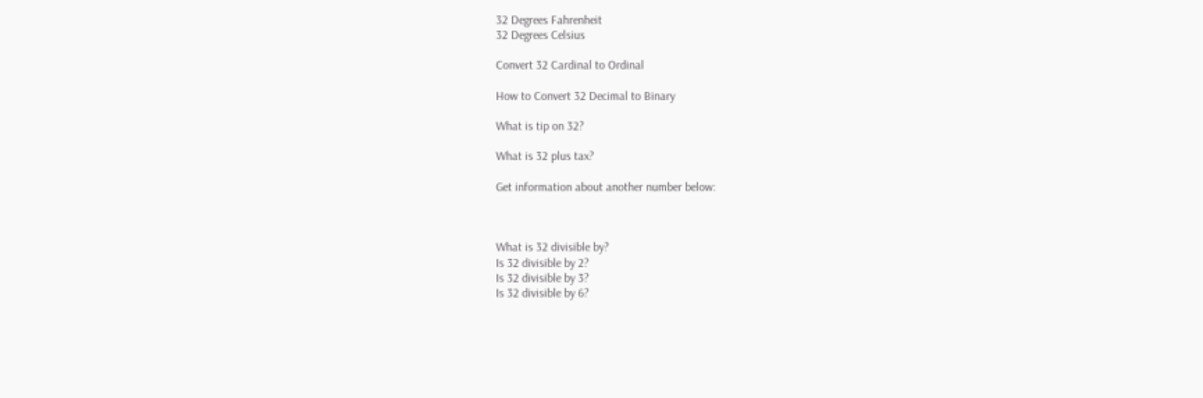32 Degrees Fahrenheit
32 Degrees Celsius

Convert 32 Cardinal to Ordinal

How to Convert 32 Decimal to Binary

What is tip on 32?

What is 32 plus tax?

Get information about another number below:



What is 32 divisible by?
Is 32 divisible by 2?
Is 32 divisible by 3?
Is 32 divisible by 6?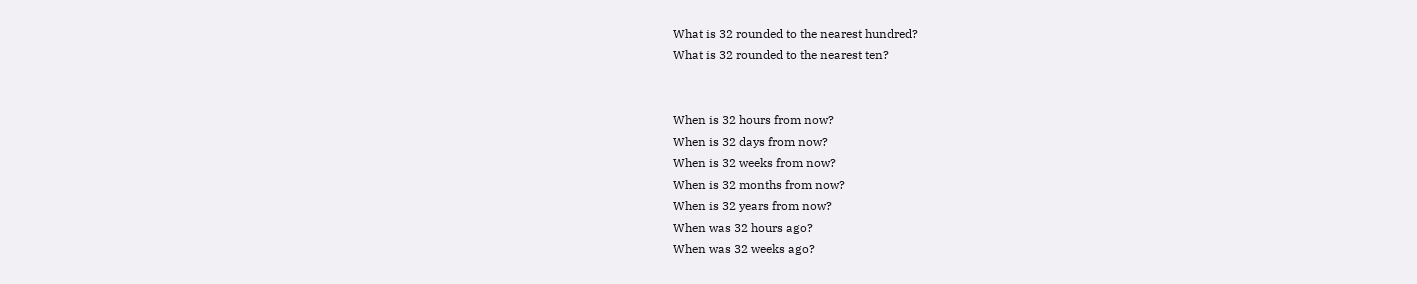What is 32 rounded to the nearest hundred?
What is 32 rounded to the nearest ten?


When is 32 hours from now?
When is 32 days from now?
When is 32 weeks from now?
When is 32 months from now?
When is 32 years from now?
When was 32 hours ago?
When was 32 weeks ago?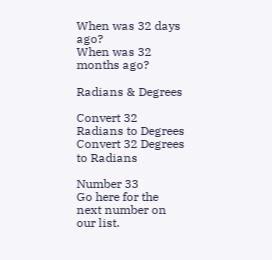When was 32 days ago?
When was 32 months ago?

Radians & Degrees

Convert 32 Radians to Degrees
Convert 32 Degrees to Radians

Number 33
Go here for the next number on our list.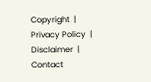Copyright  |   Privacy Policy  |   Disclaimer  |   Contact